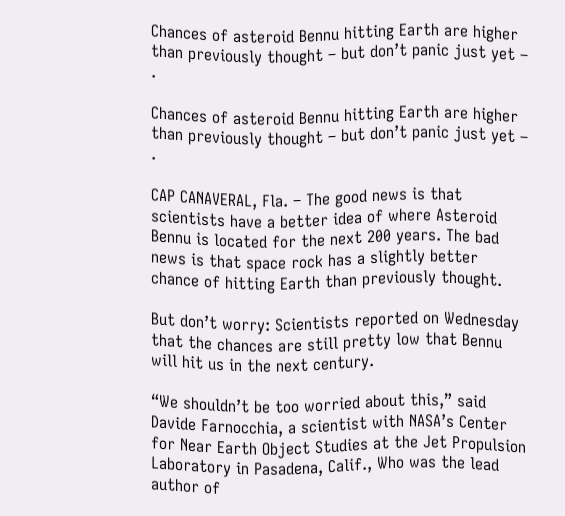Chances of asteroid Bennu hitting Earth are higher than previously thought – but don’t panic just yet – .

Chances of asteroid Bennu hitting Earth are higher than previously thought – but don’t panic just yet – .

CAP CANAVERAL, Fla. – The good news is that scientists have a better idea of where Asteroid Bennu is located for the next 200 years. The bad news is that space rock has a slightly better chance of hitting Earth than previously thought.

But don’t worry: Scientists reported on Wednesday that the chances are still pretty low that Bennu will hit us in the next century.

“We shouldn’t be too worried about this,” said Davide Farnocchia, a scientist with NASA’s Center for Near Earth Object Studies at the Jet Propulsion Laboratory in Pasadena, Calif., Who was the lead author of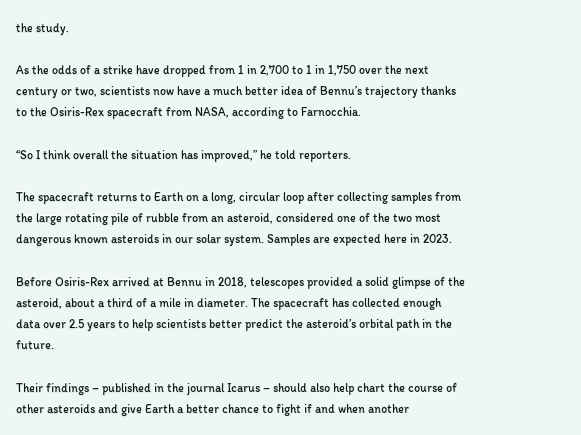the study.

As the odds of a strike have dropped from 1 in 2,700 to 1 in 1,750 over the next century or two, scientists now have a much better idea of Bennu’s trajectory thanks to the Osiris-Rex spacecraft from NASA, according to Farnocchia.

“So I think overall the situation has improved,” he told reporters.

The spacecraft returns to Earth on a long, circular loop after collecting samples from the large rotating pile of rubble from an asteroid, considered one of the two most dangerous known asteroids in our solar system. Samples are expected here in 2023.

Before Osiris-Rex arrived at Bennu in 2018, telescopes provided a solid glimpse of the asteroid, about a third of a mile in diameter. The spacecraft has collected enough data over 2.5 years to help scientists better predict the asteroid’s orbital path in the future.

Their findings – published in the journal Icarus – should also help chart the course of other asteroids and give Earth a better chance to fight if and when another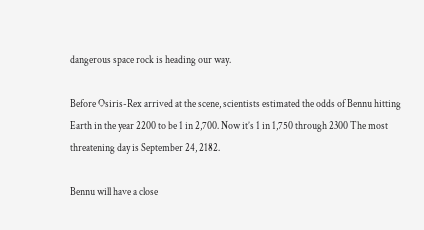dangerous space rock is heading our way.

Before Osiris-Rex arrived at the scene, scientists estimated the odds of Bennu hitting Earth in the year 2200 to be 1 in 2,700. Now it’s 1 in 1,750 through 2300 The most threatening day is September 24, 2182.

Bennu will have a close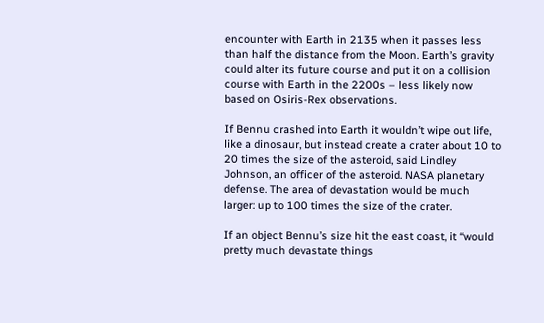encounter with Earth in 2135 when it passes less than half the distance from the Moon. Earth’s gravity could alter its future course and put it on a collision course with Earth in the 2200s – less likely now based on Osiris-Rex observations.

If Bennu crashed into Earth it wouldn’t wipe out life, like a dinosaur, but instead create a crater about 10 to 20 times the size of the asteroid, said Lindley Johnson, an officer of the asteroid. NASA planetary defense. The area of devastation would be much larger: up to 100 times the size of the crater.

If an object Bennu’s size hit the east coast, it “would pretty much devastate things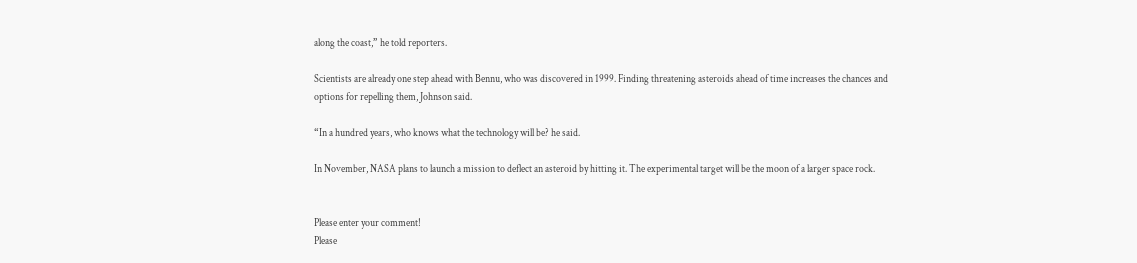along the coast,” he told reporters.

Scientists are already one step ahead with Bennu, who was discovered in 1999. Finding threatening asteroids ahead of time increases the chances and options for repelling them, Johnson said.

“In a hundred years, who knows what the technology will be? he said.

In November, NASA plans to launch a mission to deflect an asteroid by hitting it. The experimental target will be the moon of a larger space rock.


Please enter your comment!
Please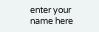enter your name here